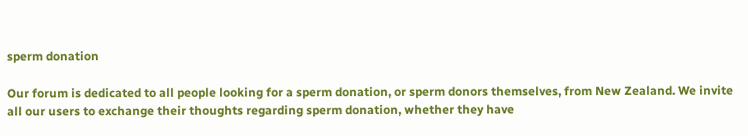sperm donation

Our forum is dedicated to all people looking for a sperm donation, or sperm donors themselves, from New Zealand. We invite all our users to exchange their thoughts regarding sperm donation, whether they have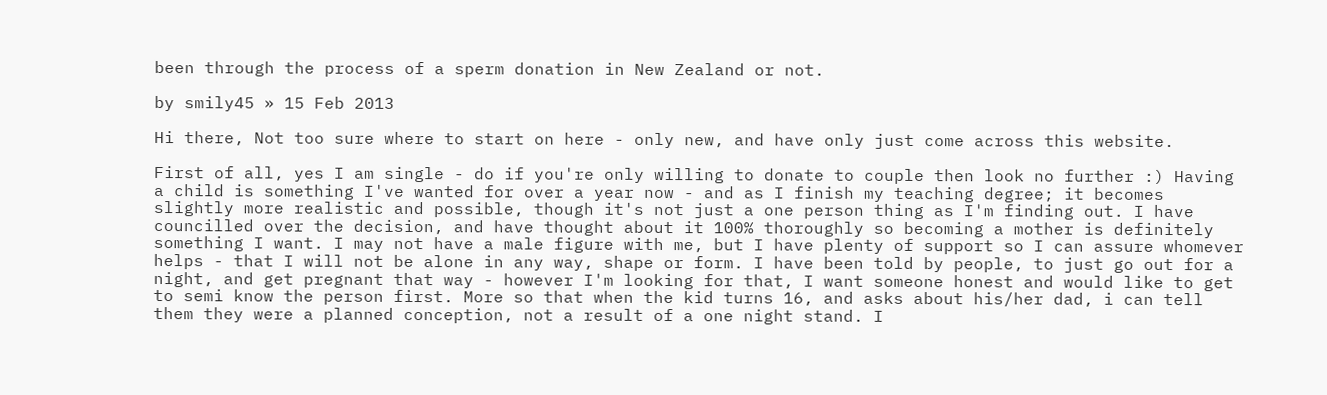been through the process of a sperm donation in New Zealand or not.

by smily45 » 15 Feb 2013

Hi there, Not too sure where to start on here - only new, and have only just come across this website.

First of all, yes I am single - do if you're only willing to donate to couple then look no further :) Having a child is something I've wanted for over a year now - and as I finish my teaching degree; it becomes slightly more realistic and possible, though it's not just a one person thing as I'm finding out. I have councilled over the decision, and have thought about it 100% thoroughly so becoming a mother is definitely something I want. I may not have a male figure with me, but I have plenty of support so I can assure whomever helps - that I will not be alone in any way, shape or form. I have been told by people, to just go out for a night, and get pregnant that way - however I'm looking for that, I want someone honest and would like to get to semi know the person first. More so that when the kid turns 16, and asks about his/her dad, i can tell them they were a planned conception, not a result of a one night stand. I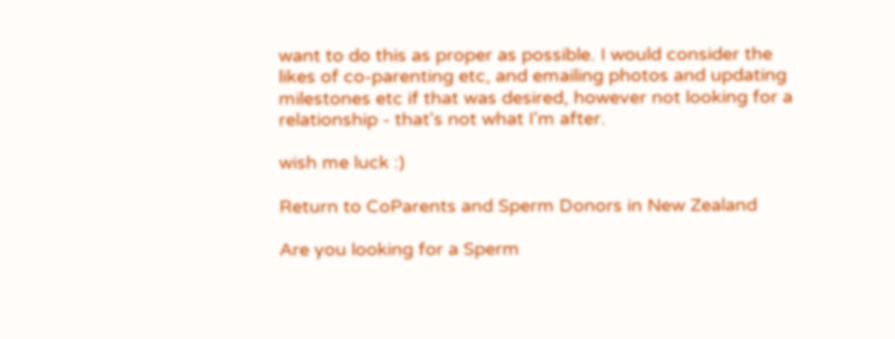want to do this as proper as possible. I would consider the likes of co-parenting etc, and emailing photos and updating milestones etc if that was desired, however not looking for a relationship - that's not what I'm after.

wish me luck :)

Return to CoParents and Sperm Donors in New Zealand

Are you looking for a Sperm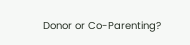Donor or Co-Parenting?